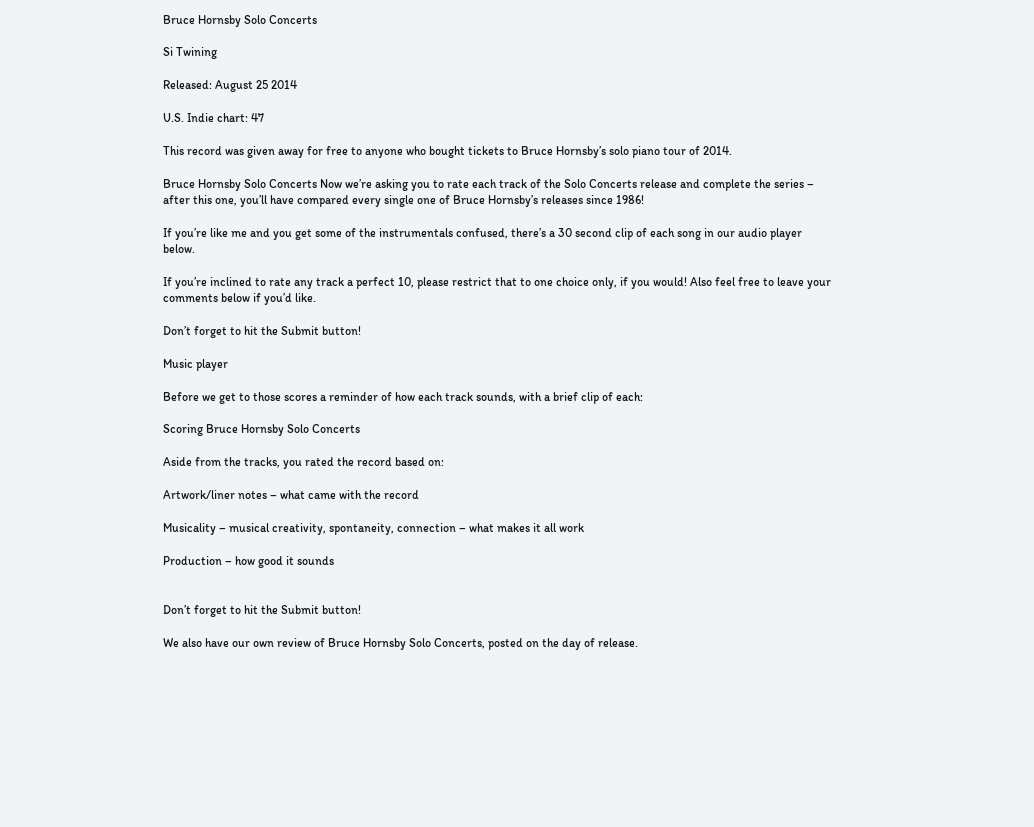Bruce Hornsby Solo Concerts

Si Twining

Released: August 25 2014

U.S. Indie chart: 47

This record was given away for free to anyone who bought tickets to Bruce Hornsby’s solo piano tour of 2014.

Bruce Hornsby Solo Concerts Now we’re asking you to rate each track of the Solo Concerts release and complete the series – after this one, you’ll have compared every single one of Bruce Hornsby’s releases since 1986!

If you’re like me and you get some of the instrumentals confused, there’s a 30 second clip of each song in our audio player below.

If you’re inclined to rate any track a perfect 10, please restrict that to one choice only, if you would! Also feel free to leave your comments below if you’d like.

Don’t forget to hit the Submit button!

Music player

Before we get to those scores a reminder of how each track sounds, with a brief clip of each:

Scoring Bruce Hornsby Solo Concerts

Aside from the tracks, you rated the record based on:

Artwork/liner notes – what came with the record

Musicality – musical creativity, spontaneity, connection – what makes it all work

Production – how good it sounds


Don’t forget to hit the Submit button!

We also have our own review of Bruce Hornsby Solo Concerts, posted on the day of release.